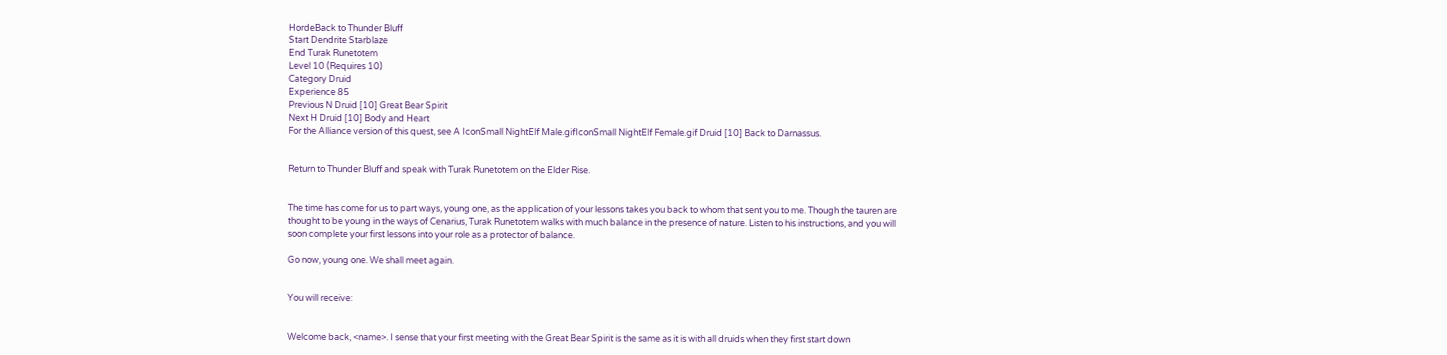HordeBack to Thunder Bluff
Start Dendrite Starblaze
End Turak Runetotem
Level 10 (Requires 10)
Category Druid
Experience 85
Previous N Druid [10] Great Bear Spirit
Next H Druid [10] Body and Heart
For the Alliance version of this quest, see A IconSmall NightElf Male.gifIconSmall NightElf Female.gif Druid [10] Back to Darnassus.


Return to Thunder Bluff and speak with Turak Runetotem on the Elder Rise.


The time has come for us to part ways, young one, as the application of your lessons takes you back to whom that sent you to me. Though the tauren are thought to be young in the ways of Cenarius, Turak Runetotem walks with much balance in the presence of nature. Listen to his instructions, and you will soon complete your first lessons into your role as a protector of balance.

Go now, young one. We shall meet again.


You will receive:


Welcome back, <name>. I sense that your first meeting with the Great Bear Spirit is the same as it is with all druids when they first start down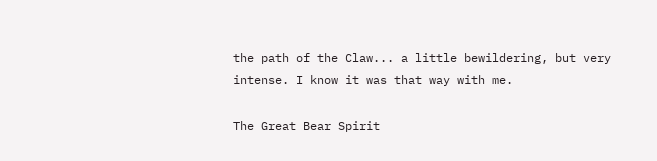the path of the Claw... a little bewildering, but very intense. I know it was that way with me.

The Great Bear Spirit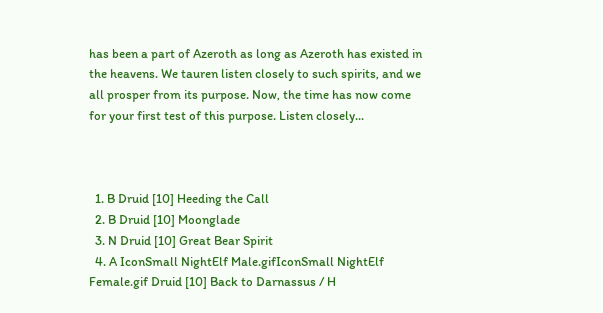has been a part of Azeroth as long as Azeroth has existed in the heavens. We tauren listen closely to such spirits, and we all prosper from its purpose. Now, the time has now come for your first test of this purpose. Listen closely...



  1. B Druid [10] Heeding the Call
  2. B Druid [10] Moonglade
  3. N Druid [10] Great Bear Spirit
  4. A IconSmall NightElf Male.gifIconSmall NightElf Female.gif Druid [10] Back to Darnassus / H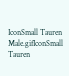IconSmall Tauren Male.gifIconSmall Tauren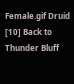Female.gif Druid [10] Back to Thunder Bluff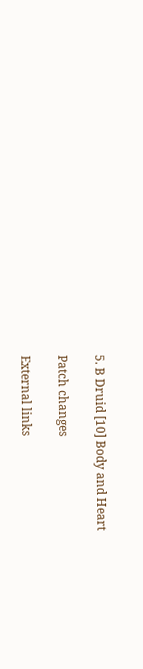5. B Druid [10] Body and Heart

Patch changes

External links